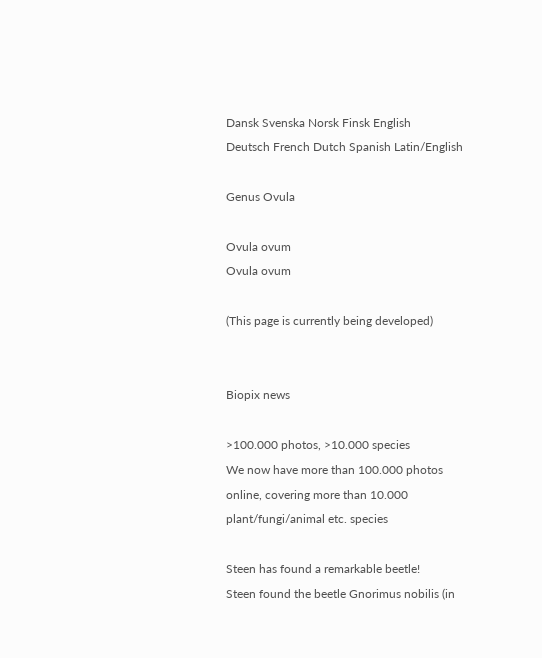Dansk Svenska Norsk Finsk English
Deutsch French Dutch Spanish Latin/English

Genus Ovula

Ovula ovum
Ovula ovum

(This page is currently being developed)


Biopix news

>100.000 photos, >10.000 species
We now have more than 100.000 photos online, covering more than 10.000 plant/fungi/animal etc. species

Steen has found a remarkable beetle!
Steen found the beetle Gnorimus nobilis (in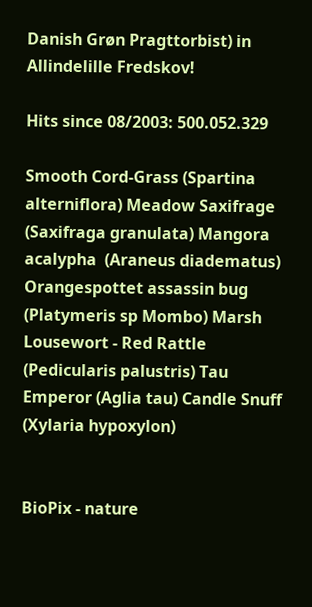Danish Grøn Pragttorbist) in Allindelille Fredskov!

Hits since 08/2003: 500.052.329

Smooth Cord-Grass (Spartina alterniflora) Meadow Saxifrage (Saxifraga granulata) Mangora acalypha  (Araneus diadematus) Orangespottet assassin bug (Platymeris sp Mombo) Marsh Lousewort - Red Rattle (Pedicularis palustris) Tau Emperor (Aglia tau) Candle Snuff (Xylaria hypoxylon)


BioPix - nature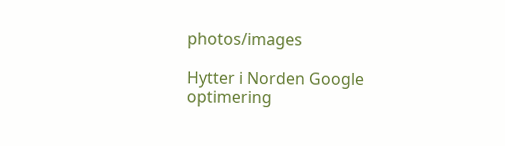photos/images

Hytter i Norden Google optimering